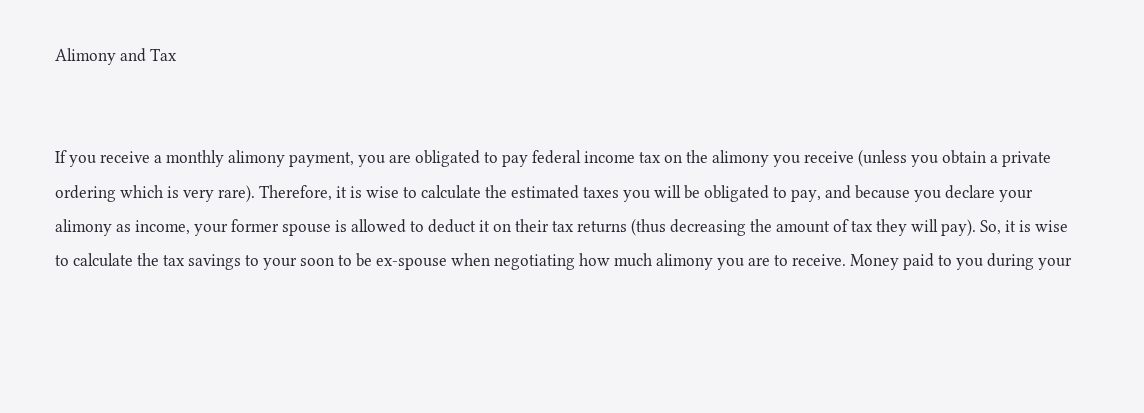Alimony and Tax


If you receive a monthly alimony payment, you are obligated to pay federal income tax on the alimony you receive (unless you obtain a private ordering which is very rare). Therefore, it is wise to calculate the estimated taxes you will be obligated to pay, and because you declare your alimony as income, your former spouse is allowed to deduct it on their tax returns (thus decreasing the amount of tax they will pay). So, it is wise to calculate the tax savings to your soon to be ex-spouse when negotiating how much alimony you are to receive. Money paid to you during your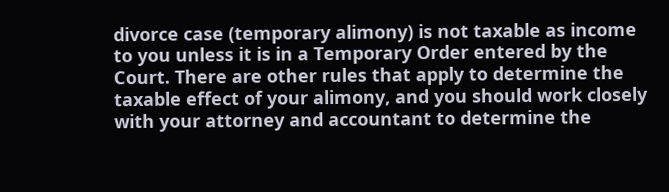divorce case (temporary alimony) is not taxable as income to you unless it is in a Temporary Order entered by the Court. There are other rules that apply to determine the taxable effect of your alimony, and you should work closely with your attorney and accountant to determine the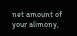net amount of your alimony,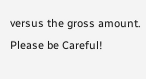versus the gross amount. Please be Careful!